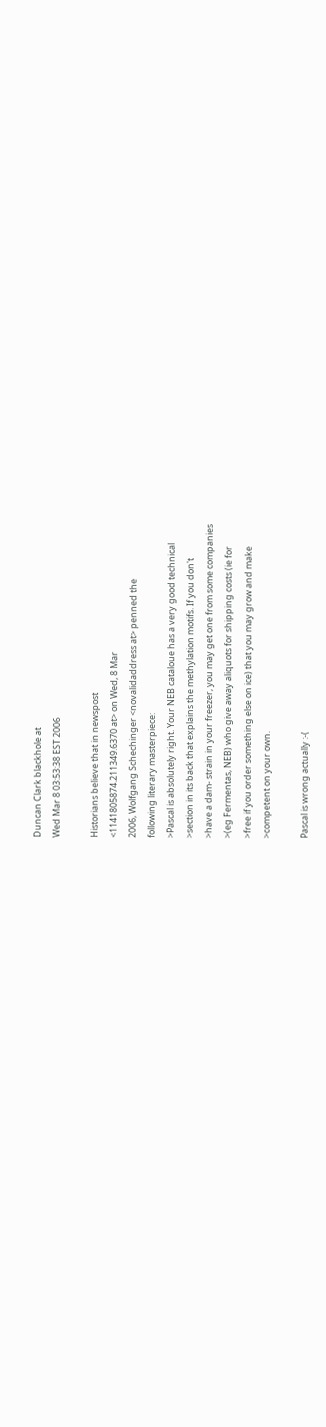Duncan Clark blackhole at
Wed Mar 8 03:53:38 EST 2006

Historians believe that in newspost
<1141805874.211349.6370 at> on Wed, 8 Mar
2006, Wolfgang Schechinger <novalidaddress at> penned the
following literary masterpiece:
>Pascal is absolutely right. Your NEB cataloue has a very good technical
>section in its back that explains the methylation motifs. If you don't
>have a dam- strain in your freezer, you may get one from some companies
>(eg Fermentas, NEB) who give away aliquots for shipping costs (ie for
>free if you order something else on ice) that you may grow and make
>competent on your own.

Pascal is wrong actually :-(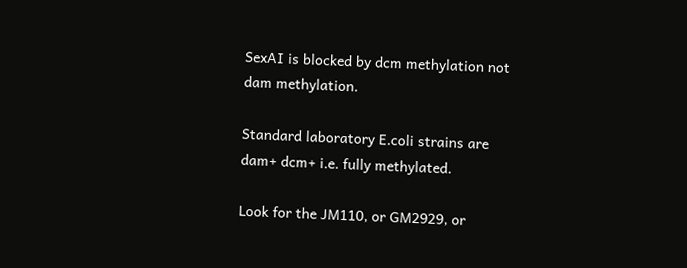SexAI is blocked by dcm methylation not dam methylation.

Standard laboratory E.coli strains are dam+ dcm+ i.e. fully methylated.

Look for the JM110, or GM2929, or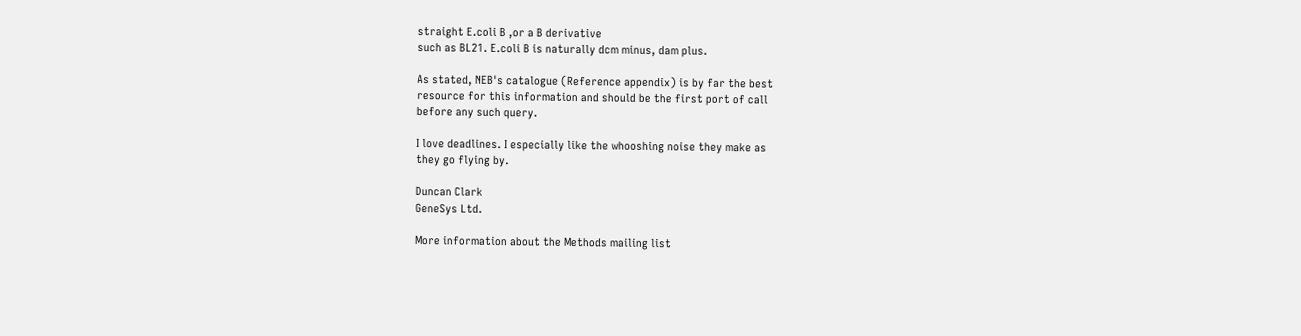straight E.coli B ,or a B derivative
such as BL21. E.coli B is naturally dcm minus, dam plus.

As stated, NEB's catalogue (Reference appendix) is by far the best
resource for this information and should be the first port of call
before any such query.

I love deadlines. I especially like the whooshing noise they make as
they go flying by.

Duncan Clark
GeneSys Ltd.

More information about the Methods mailing list